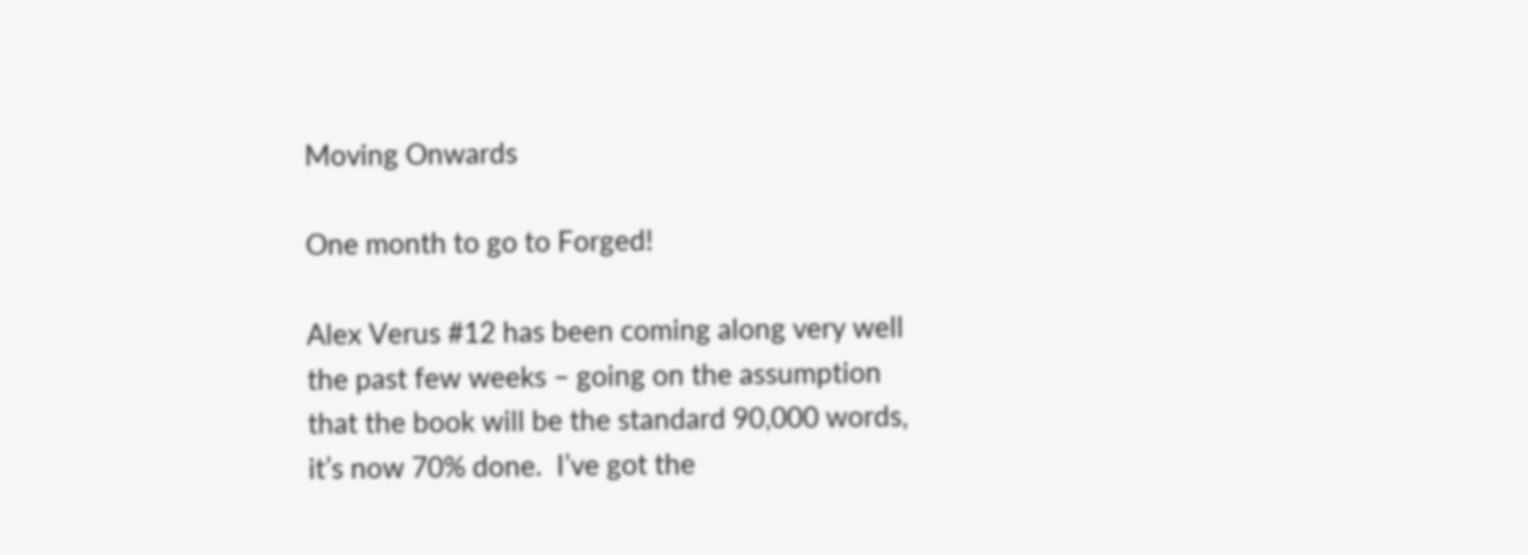Moving Onwards

One month to go to Forged!

Alex Verus #12 has been coming along very well the past few weeks – going on the assumption that the book will be the standard 90,000 words, it’s now 70% done.  I’ve got the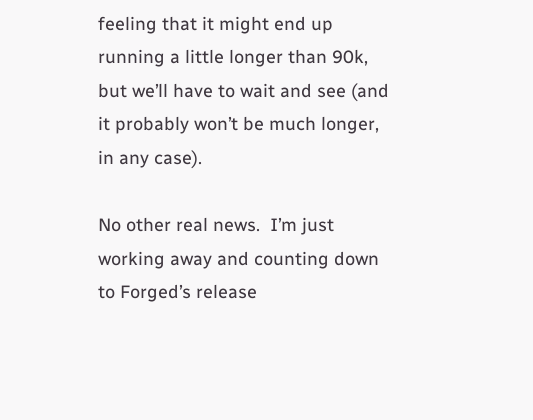feeling that it might end up running a little longer than 90k, but we’ll have to wait and see (and it probably won’t be much longer, in any case).

No other real news.  I’m just working away and counting down to Forged’s release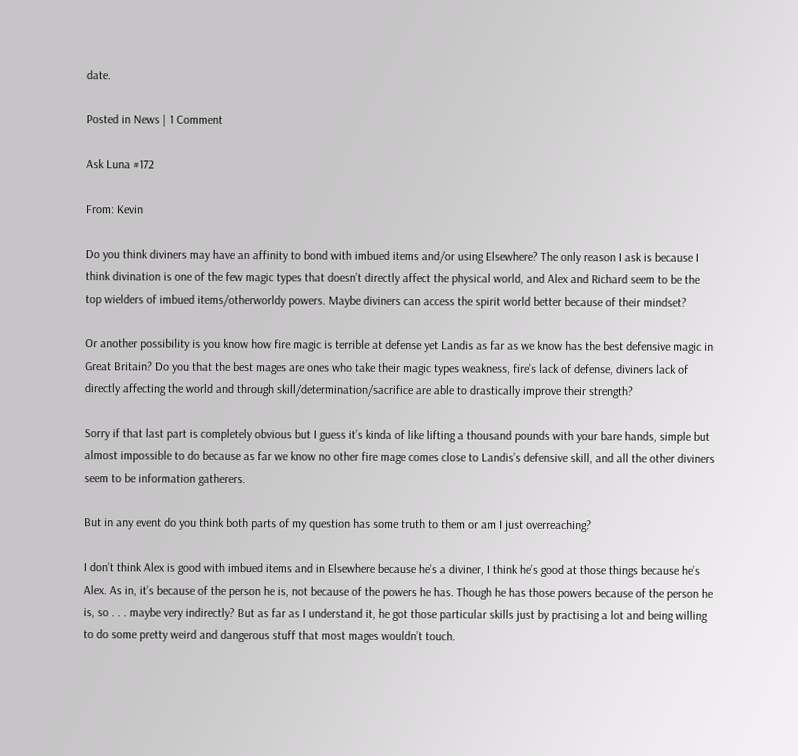date.

Posted in News | 1 Comment

Ask Luna #172

From: Kevin

Do you think diviners may have an affinity to bond with imbued items and/or using Elsewhere? The only reason I ask is because I think divination is one of the few magic types that doesn’t directly affect the physical world, and Alex and Richard seem to be the top wielders of imbued items/otherworldy powers. Maybe diviners can access the spirit world better because of their mindset?

Or another possibility is you know how fire magic is terrible at defense yet Landis as far as we know has the best defensive magic in Great Britain? Do you that the best mages are ones who take their magic types weakness, fire’s lack of defense, diviners lack of directly affecting the world and through skill/determination/sacrifice are able to drastically improve their strength?

Sorry if that last part is completely obvious but I guess it’s kinda of like lifting a thousand pounds with your bare hands, simple but almost impossible to do because as far we know no other fire mage comes close to Landis’s defensive skill, and all the other diviners seem to be information gatherers.

But in any event do you think both parts of my question has some truth to them or am I just overreaching?

I don’t think Alex is good with imbued items and in Elsewhere because he’s a diviner, I think he’s good at those things because he’s Alex. As in, it’s because of the person he is, not because of the powers he has. Though he has those powers because of the person he is, so . . . maybe very indirectly? But as far as I understand it, he got those particular skills just by practising a lot and being willing to do some pretty weird and dangerous stuff that most mages wouldn’t touch.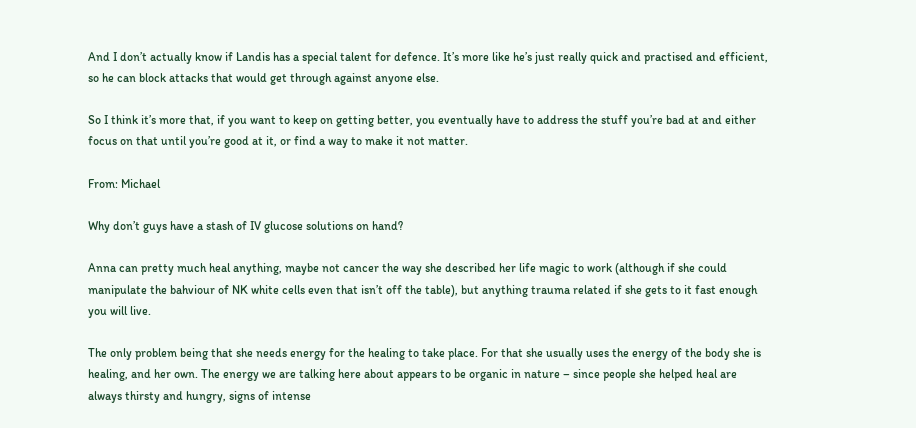And I don’t actually know if Landis has a special talent for defence. It’s more like he’s just really quick and practised and efficient, so he can block attacks that would get through against anyone else.

So I think it’s more that, if you want to keep on getting better, you eventually have to address the stuff you’re bad at and either focus on that until you’re good at it, or find a way to make it not matter.

From: Michael

Why don’t guys have a stash of IV glucose solutions on hand?

Anna can pretty much heal anything, maybe not cancer the way she described her life magic to work (although if she could manipulate the bahviour of NK white cells even that isn’t off the table), but anything trauma related if she gets to it fast enough you will live.

The only problem being that she needs energy for the healing to take place. For that she usually uses the energy of the body she is healing, and her own. The energy we are talking here about appears to be organic in nature – since people she helped heal are always thirsty and hungry, signs of intense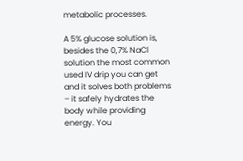metabolic processes.

A 5% glucose solution is, besides the 0,7% NaCl solution the most common used IV drip you can get and it solves both problems – it safely hydrates the body while providing energy. You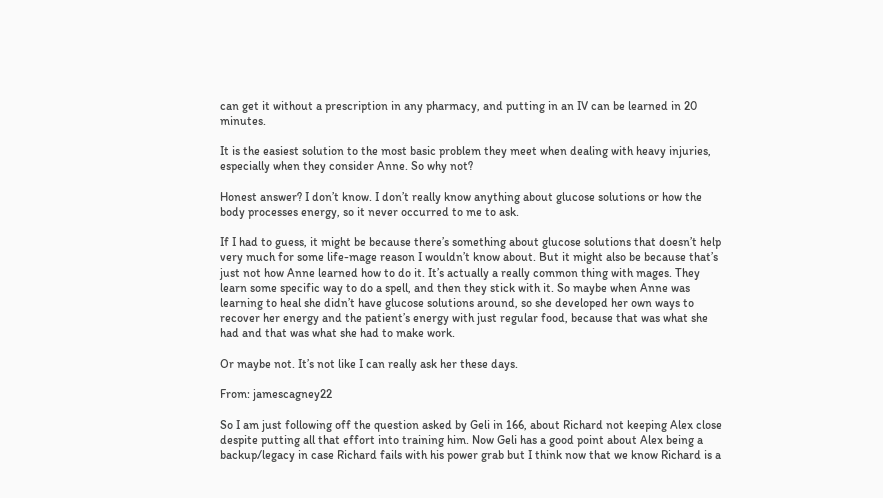can get it without a prescription in any pharmacy, and putting in an IV can be learned in 20 minutes.

It is the easiest solution to the most basic problem they meet when dealing with heavy injuries, especially when they consider Anne. So why not?

Honest answer? I don’t know. I don’t really know anything about glucose solutions or how the body processes energy, so it never occurred to me to ask.

If I had to guess, it might be because there’s something about glucose solutions that doesn’t help very much for some life-mage reason I wouldn’t know about. But it might also be because that’s just not how Anne learned how to do it. It’s actually a really common thing with mages. They learn some specific way to do a spell, and then they stick with it. So maybe when Anne was learning to heal she didn’t have glucose solutions around, so she developed her own ways to recover her energy and the patient’s energy with just regular food, because that was what she had and that was what she had to make work.

Or maybe not. It’s not like I can really ask her these days.

From: jamescagney22

So I am just following off the question asked by Geli in 166, about Richard not keeping Alex close despite putting all that effort into training him. Now Geli has a good point about Alex being a backup/legacy in case Richard fails with his power grab but I think now that we know Richard is a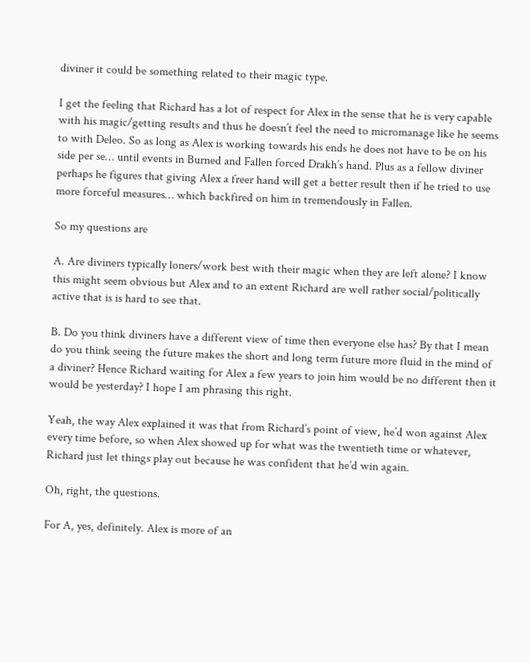diviner it could be something related to their magic type.

I get the feeling that Richard has a lot of respect for Alex in the sense that he is very capable with his magic/getting results and thus he doesn’t feel the need to micromanage like he seems to with Deleo. So as long as Alex is working towards his ends he does not have to be on his side per se… until events in Burned and Fallen forced Drakh’s hand. Plus as a fellow diviner perhaps he figures that giving Alex a freer hand will get a better result then if he tried to use more forceful measures… which backfired on him in tremendously in Fallen.

So my questions are

A. Are diviners typically loners/work best with their magic when they are left alone? I know this might seem obvious but Alex and to an extent Richard are well rather social/politically active that is is hard to see that.

B. Do you think diviners have a different view of time then everyone else has? By that I mean do you think seeing the future makes the short and long term future more fluid in the mind of a diviner? Hence Richard waiting for Alex a few years to join him would be no different then it would be yesterday? I hope I am phrasing this right.

Yeah, the way Alex explained it was that from Richard’s point of view, he’d won against Alex every time before, so when Alex showed up for what was the twentieth time or whatever, Richard just let things play out because he was confident that he’d win again.

Oh, right, the questions.

For A, yes, definitely. Alex is more of an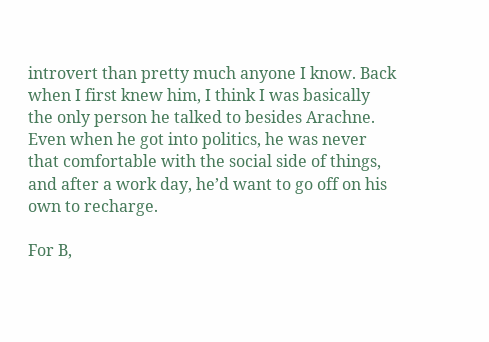introvert than pretty much anyone I know. Back when I first knew him, I think I was basically the only person he talked to besides Arachne. Even when he got into politics, he was never that comfortable with the social side of things, and after a work day, he’d want to go off on his own to recharge.

For B,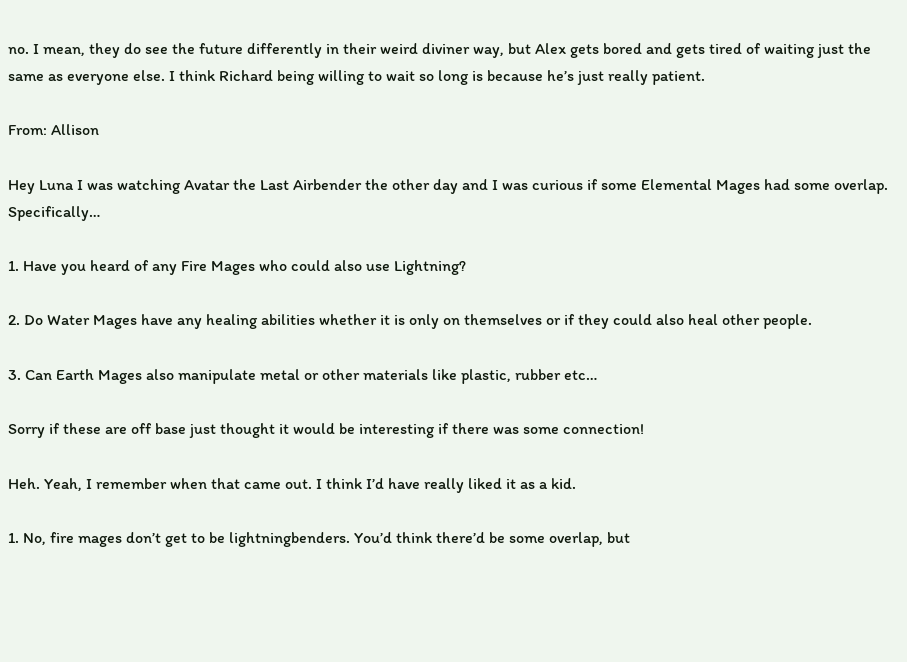no. I mean, they do see the future differently in their weird diviner way, but Alex gets bored and gets tired of waiting just the same as everyone else. I think Richard being willing to wait so long is because he’s just really patient.

From: Allison

Hey Luna I was watching Avatar the Last Airbender the other day and I was curious if some Elemental Mages had some overlap. Specifically…

1. Have you heard of any Fire Mages who could also use Lightning?

2. Do Water Mages have any healing abilities whether it is only on themselves or if they could also heal other people.

3. Can Earth Mages also manipulate metal or other materials like plastic, rubber etc…

Sorry if these are off base just thought it would be interesting if there was some connection!

Heh. Yeah, I remember when that came out. I think I’d have really liked it as a kid.

1. No, fire mages don’t get to be lightningbenders. You’d think there’d be some overlap, but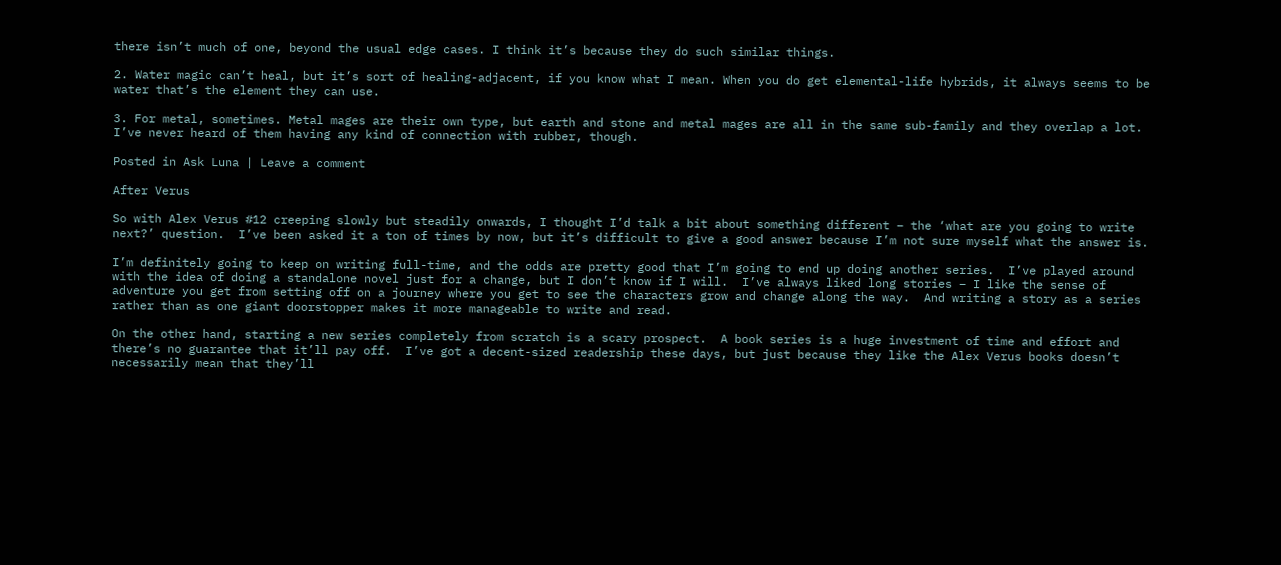there isn’t much of one, beyond the usual edge cases. I think it’s because they do such similar things.

2. Water magic can’t heal, but it’s sort of healing-adjacent, if you know what I mean. When you do get elemental-life hybrids, it always seems to be water that’s the element they can use.

3. For metal, sometimes. Metal mages are their own type, but earth and stone and metal mages are all in the same sub-family and they overlap a lot. I’ve never heard of them having any kind of connection with rubber, though.

Posted in Ask Luna | Leave a comment

After Verus

So with Alex Verus #12 creeping slowly but steadily onwards, I thought I’d talk a bit about something different – the ‘what are you going to write next?’ question.  I’ve been asked it a ton of times by now, but it’s difficult to give a good answer because I’m not sure myself what the answer is.

I’m definitely going to keep on writing full-time, and the odds are pretty good that I’m going to end up doing another series.  I’ve played around with the idea of doing a standalone novel just for a change, but I don’t know if I will.  I’ve always liked long stories – I like the sense of adventure you get from setting off on a journey where you get to see the characters grow and change along the way.  And writing a story as a series rather than as one giant doorstopper makes it more manageable to write and read.

On the other hand, starting a new series completely from scratch is a scary prospect.  A book series is a huge investment of time and effort and there’s no guarantee that it’ll pay off.  I’ve got a decent-sized readership these days, but just because they like the Alex Verus books doesn’t necessarily mean that they’ll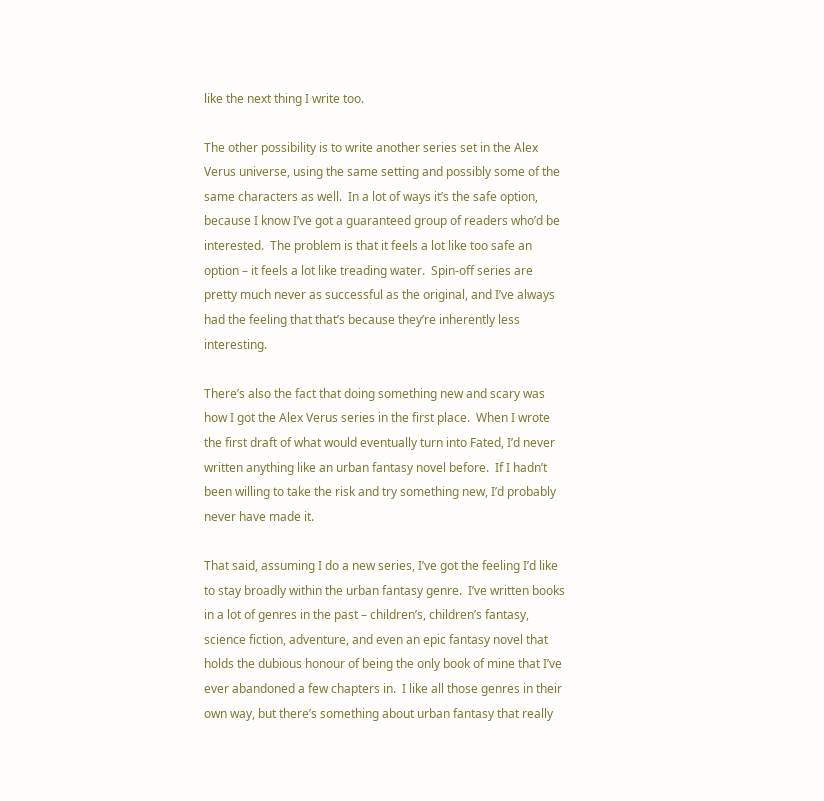like the next thing I write too.

The other possibility is to write another series set in the Alex Verus universe, using the same setting and possibly some of the same characters as well.  In a lot of ways it’s the safe option, because I know I’ve got a guaranteed group of readers who’d be interested.  The problem is that it feels a lot like too safe an option – it feels a lot like treading water.  Spin-off series are pretty much never as successful as the original, and I’ve always had the feeling that that’s because they’re inherently less interesting.

There’s also the fact that doing something new and scary was how I got the Alex Verus series in the first place.  When I wrote the first draft of what would eventually turn into Fated, I’d never written anything like an urban fantasy novel before.  If I hadn’t been willing to take the risk and try something new, I’d probably never have made it.

That said, assuming I do a new series, I’ve got the feeling I’d like to stay broadly within the urban fantasy genre.  I’ve written books in a lot of genres in the past – children’s, children’s fantasy, science fiction, adventure, and even an epic fantasy novel that holds the dubious honour of being the only book of mine that I’ve ever abandoned a few chapters in.  I like all those genres in their own way, but there’s something about urban fantasy that really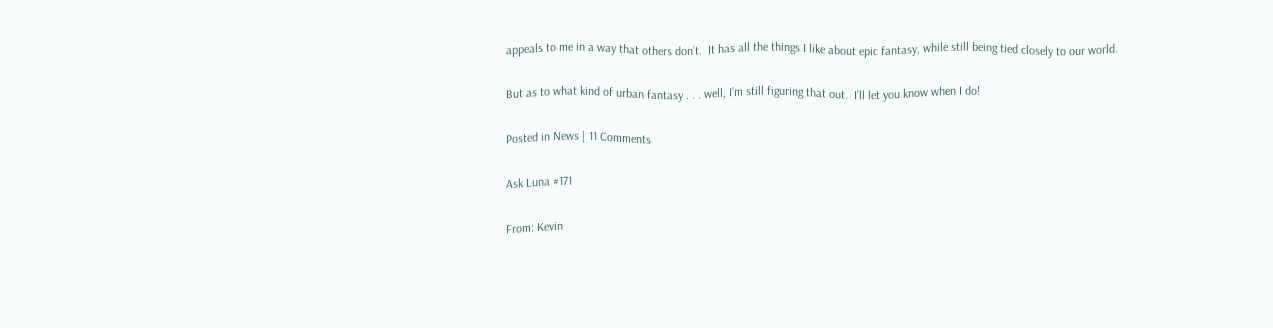appeals to me in a way that others don’t.  It has all the things I like about epic fantasy, while still being tied closely to our world.

But as to what kind of urban fantasy . . . well, I’m still figuring that out.  I’ll let you know when I do!

Posted in News | 11 Comments

Ask Luna #171

From: Kevin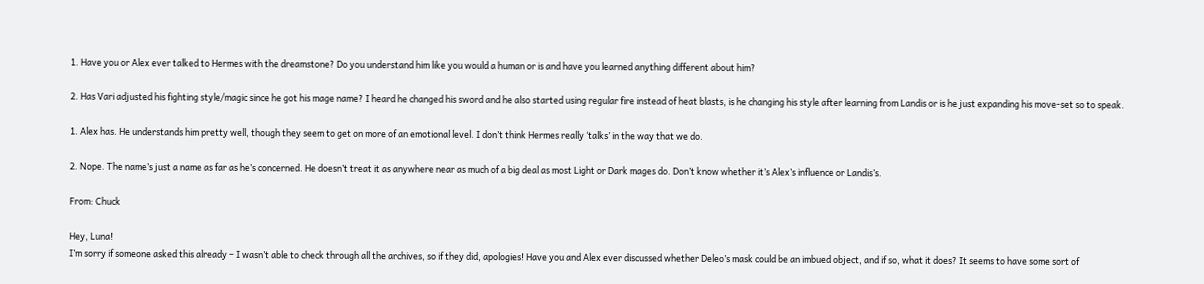1. Have you or Alex ever talked to Hermes with the dreamstone? Do you understand him like you would a human or is and have you learned anything different about him?

2. Has Vari adjusted his fighting style/magic since he got his mage name? I heard he changed his sword and he also started using regular fire instead of heat blasts, is he changing his style after learning from Landis or is he just expanding his move-set so to speak.

1. Alex has. He understands him pretty well, though they seem to get on more of an emotional level. I don’t think Hermes really ‘talks’ in the way that we do.

2. Nope. The name’s just a name as far as he’s concerned. He doesn’t treat it as anywhere near as much of a big deal as most Light or Dark mages do. Don’t know whether it’s Alex’s influence or Landis’s.

From: Chuck

Hey, Luna!
I’m sorry if someone asked this already – I wasn’t able to check through all the archives, so if they did, apologies! Have you and Alex ever discussed whether Deleo’s mask could be an imbued object, and if so, what it does? It seems to have some sort of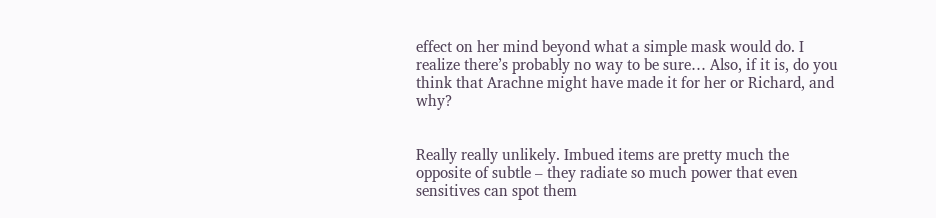effect on her mind beyond what a simple mask would do. I realize there’s probably no way to be sure… Also, if it is, do you think that Arachne might have made it for her or Richard, and why?


Really really unlikely. Imbued items are pretty much the opposite of subtle – they radiate so much power that even sensitives can spot them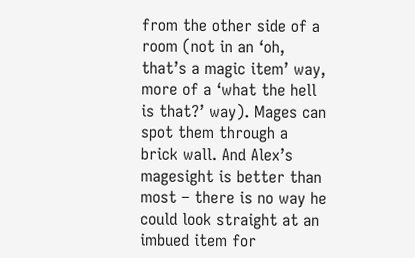from the other side of a room (not in an ‘oh, that’s a magic item’ way, more of a ‘what the hell is that?’ way). Mages can spot them through a brick wall. And Alex’s magesight is better than most – there is no way he could look straight at an imbued item for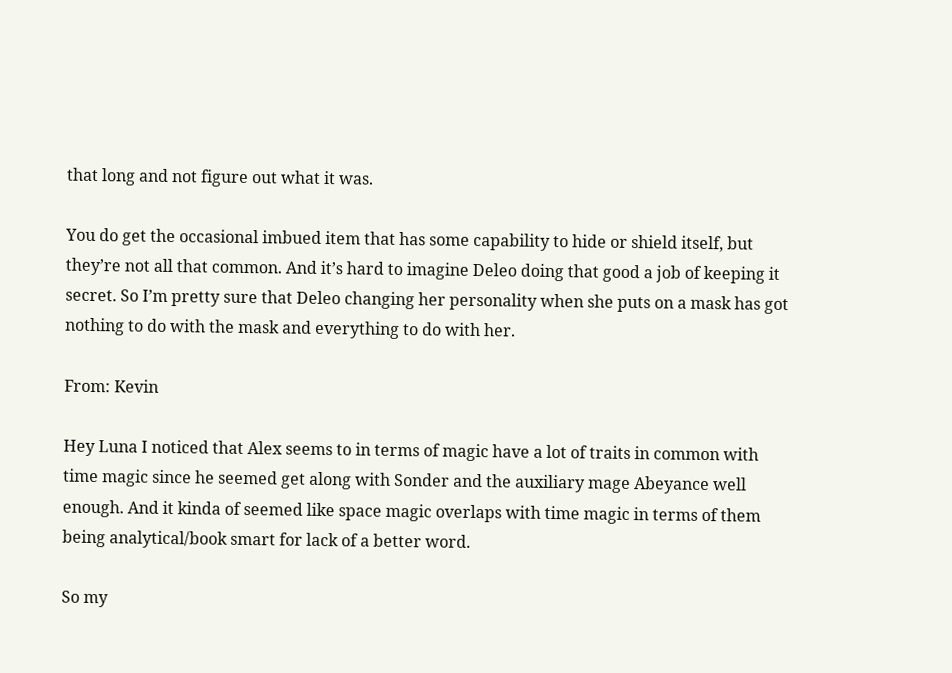that long and not figure out what it was.

You do get the occasional imbued item that has some capability to hide or shield itself, but they’re not all that common. And it’s hard to imagine Deleo doing that good a job of keeping it secret. So I’m pretty sure that Deleo changing her personality when she puts on a mask has got nothing to do with the mask and everything to do with her.

From: Kevin

Hey Luna I noticed that Alex seems to in terms of magic have a lot of traits in common with time magic since he seemed get along with Sonder and the auxiliary mage Abeyance well enough. And it kinda of seemed like space magic overlaps with time magic in terms of them being analytical/book smart for lack of a better word.

So my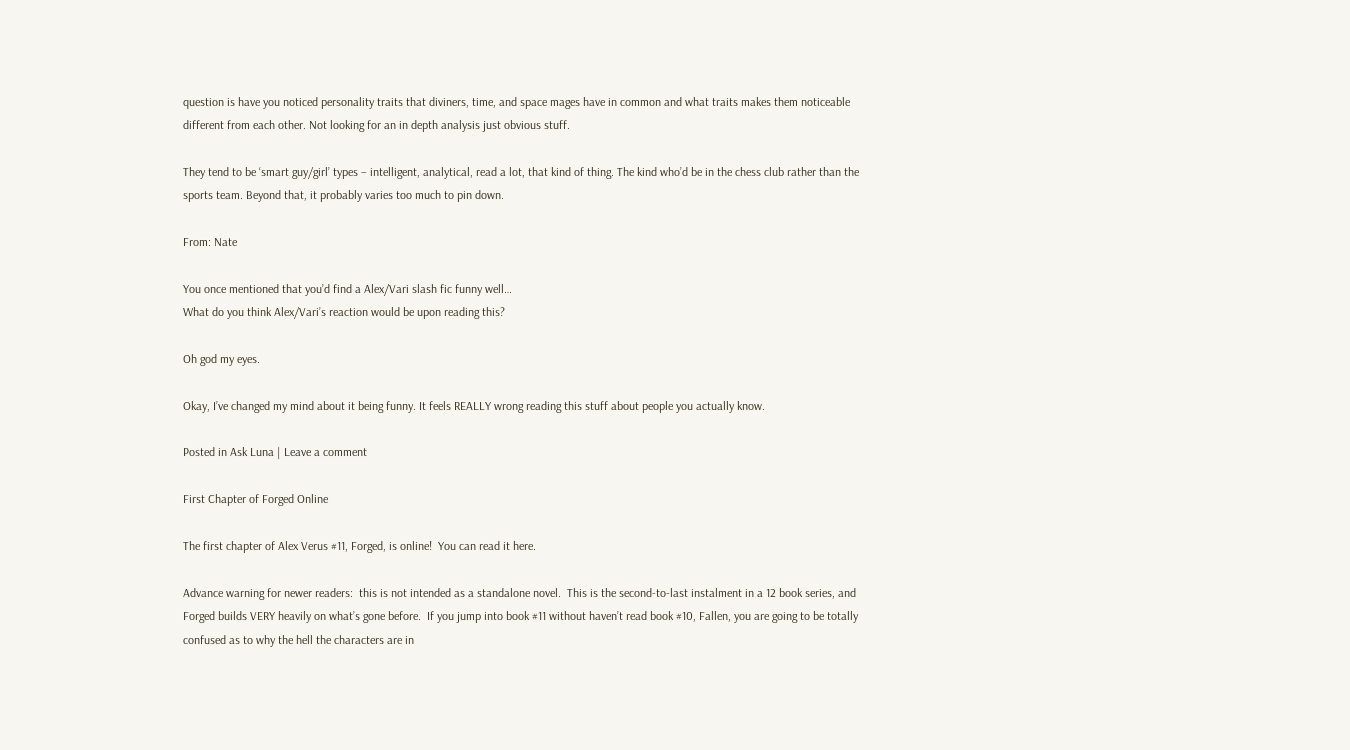question is have you noticed personality traits that diviners, time, and space mages have in common and what traits makes them noticeable different from each other. Not looking for an in depth analysis just obvious stuff.

They tend to be ‘smart guy/girl’ types – intelligent, analytical, read a lot, that kind of thing. The kind who’d be in the chess club rather than the sports team. Beyond that, it probably varies too much to pin down.

From: Nate

You once mentioned that you’d find a Alex/Vari slash fic funny well…
What do you think Alex/Vari’s reaction would be upon reading this?

Oh god my eyes.

Okay, I’ve changed my mind about it being funny. It feels REALLY wrong reading this stuff about people you actually know.

Posted in Ask Luna | Leave a comment

First Chapter of Forged Online

The first chapter of Alex Verus #11, Forged, is online!  You can read it here.

Advance warning for newer readers:  this is not intended as a standalone novel.  This is the second-to-last instalment in a 12 book series, and Forged builds VERY heavily on what’s gone before.  If you jump into book #11 without haven’t read book #10, Fallen, you are going to be totally confused as to why the hell the characters are in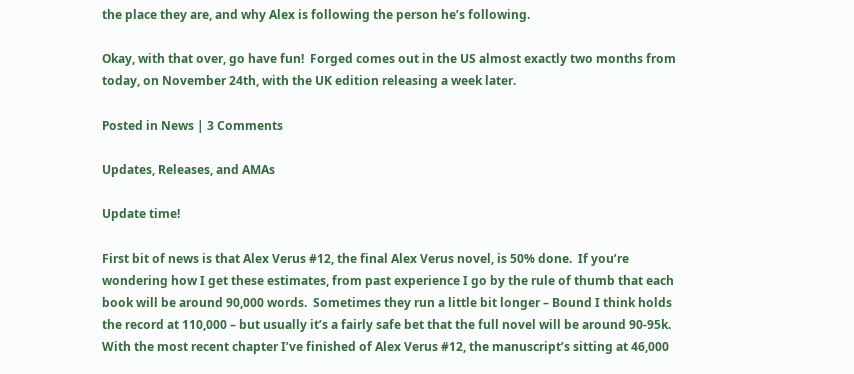the place they are, and why Alex is following the person he’s following.

Okay, with that over, go have fun!  Forged comes out in the US almost exactly two months from today, on November 24th, with the UK edition releasing a week later.

Posted in News | 3 Comments

Updates, Releases, and AMAs

Update time!

First bit of news is that Alex Verus #12, the final Alex Verus novel, is 50% done.  If you’re wondering how I get these estimates, from past experience I go by the rule of thumb that each book will be around 90,000 words.  Sometimes they run a little bit longer – Bound I think holds the record at 110,000 – but usually it’s a fairly safe bet that the full novel will be around 90-95k.  With the most recent chapter I’ve finished of Alex Verus #12, the manuscript’s sitting at 46,000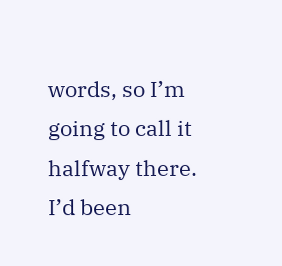words, so I’m going to call it halfway there.  I’d been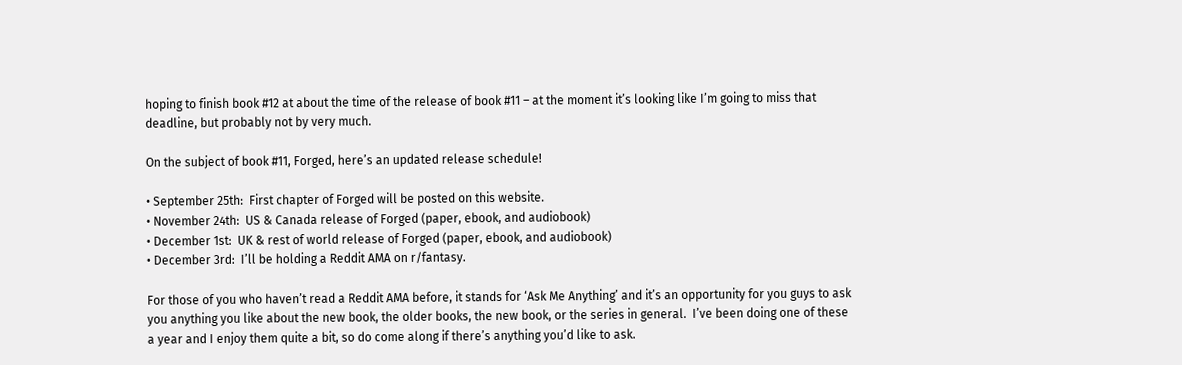hoping to finish book #12 at about the time of the release of book #11 – at the moment it’s looking like I’m going to miss that deadline, but probably not by very much.

On the subject of book #11, Forged, here’s an updated release schedule!

• September 25th:  First chapter of Forged will be posted on this website.
• November 24th:  US & Canada release of Forged (paper, ebook, and audiobook)
• December 1st:  UK & rest of world release of Forged (paper, ebook, and audiobook)
• December 3rd:  I’ll be holding a Reddit AMA on r/fantasy.

For those of you who haven’t read a Reddit AMA before, it stands for ‘Ask Me Anything’ and it’s an opportunity for you guys to ask you anything you like about the new book, the older books, the new book, or the series in general.  I’ve been doing one of these a year and I enjoy them quite a bit, so do come along if there’s anything you’d like to ask.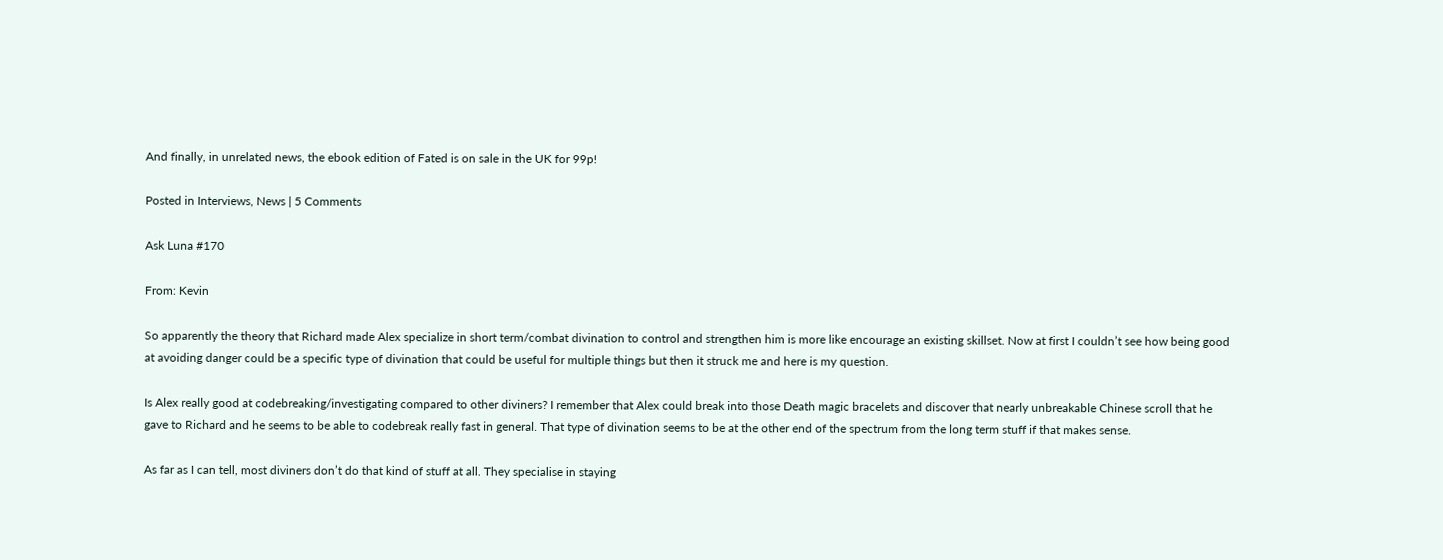And finally, in unrelated news, the ebook edition of Fated is on sale in the UK for 99p!

Posted in Interviews, News | 5 Comments

Ask Luna #170

From: Kevin

So apparently the theory that Richard made Alex specialize in short term/combat divination to control and strengthen him is more like encourage an existing skillset. Now at first I couldn’t see how being good at avoiding danger could be a specific type of divination that could be useful for multiple things but then it struck me and here is my question.

Is Alex really good at codebreaking/investigating compared to other diviners? I remember that Alex could break into those Death magic bracelets and discover that nearly unbreakable Chinese scroll that he gave to Richard and he seems to be able to codebreak really fast in general. That type of divination seems to be at the other end of the spectrum from the long term stuff if that makes sense.

As far as I can tell, most diviners don’t do that kind of stuff at all. They specialise in staying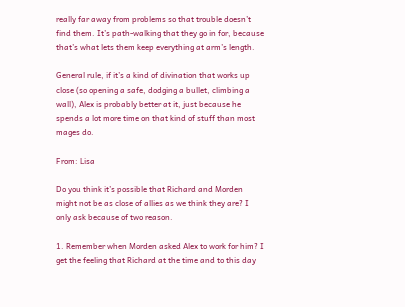really far away from problems so that trouble doesn’t find them. It’s path-walking that they go in for, because that’s what lets them keep everything at arm’s length.

General rule, if it’s a kind of divination that works up close (so opening a safe, dodging a bullet, climbing a wall), Alex is probably better at it, just because he spends a lot more time on that kind of stuff than most mages do.

From: Lisa

Do you think it’s possible that Richard and Morden might not be as close of allies as we think they are? I only ask because of two reason.

1. Remember when Morden asked Alex to work for him? I get the feeling that Richard at the time and to this day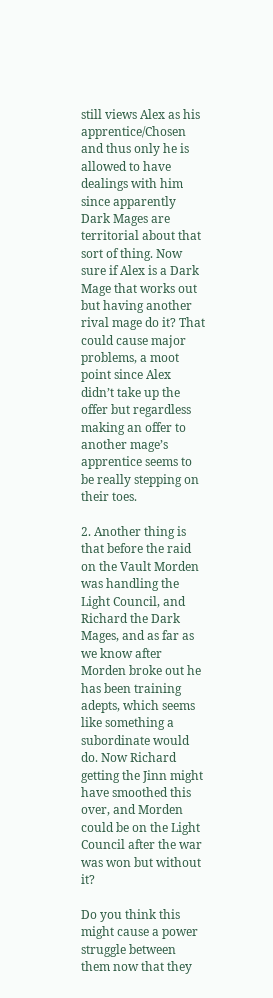still views Alex as his apprentice/Chosen and thus only he is allowed to have dealings with him since apparently Dark Mages are territorial about that sort of thing. Now sure if Alex is a Dark Mage that works out but having another rival mage do it? That could cause major problems, a moot point since Alex didn’t take up the offer but regardless making an offer to another mage’s apprentice seems to be really stepping on their toes.

2. Another thing is that before the raid on the Vault Morden was handling the Light Council, and Richard the Dark Mages, and as far as we know after Morden broke out he has been training adepts, which seems like something a subordinate would do. Now Richard getting the Jinn might have smoothed this over, and Morden could be on the Light Council after the war was won but without it?

Do you think this might cause a power struggle between them now that they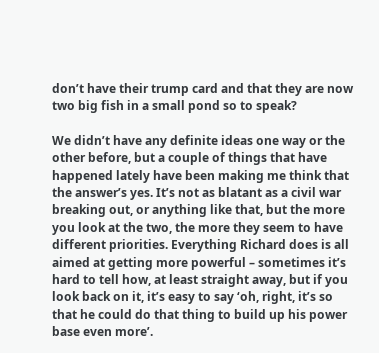don’t have their trump card and that they are now two big fish in a small pond so to speak?

We didn’t have any definite ideas one way or the other before, but a couple of things that have happened lately have been making me think that the answer’s yes. It’s not as blatant as a civil war breaking out, or anything like that, but the more you look at the two, the more they seem to have different priorities. Everything Richard does is all aimed at getting more powerful – sometimes it’s hard to tell how, at least straight away, but if you look back on it, it’s easy to say ‘oh, right, it’s so that he could do that thing to build up his power base even more’.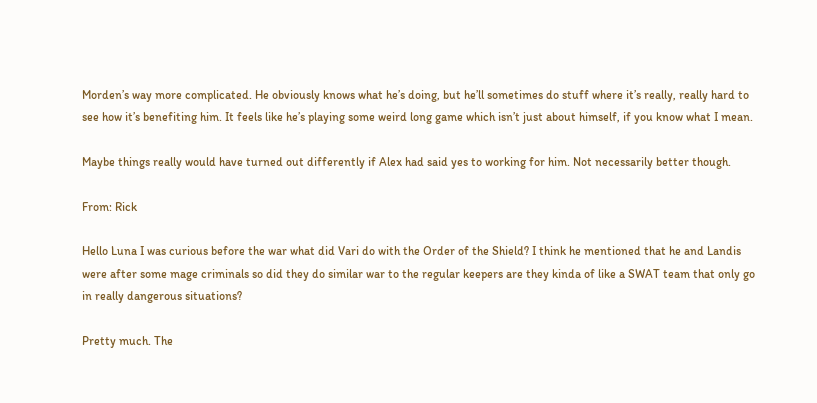Morden’s way more complicated. He obviously knows what he’s doing, but he’ll sometimes do stuff where it’s really, really hard to see how it’s benefiting him. It feels like he’s playing some weird long game which isn’t just about himself, if you know what I mean.

Maybe things really would have turned out differently if Alex had said yes to working for him. Not necessarily better though.

From: Rick

Hello Luna I was curious before the war what did Vari do with the Order of the Shield? I think he mentioned that he and Landis were after some mage criminals so did they do similar war to the regular keepers are they kinda of like a SWAT team that only go in really dangerous situations?

Pretty much. The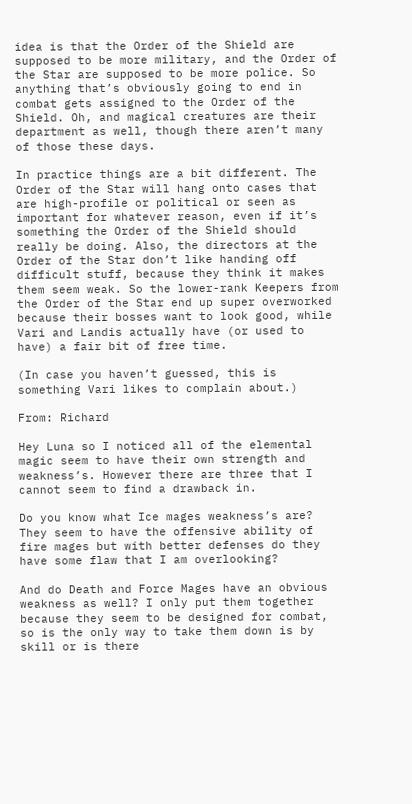idea is that the Order of the Shield are supposed to be more military, and the Order of the Star are supposed to be more police. So anything that’s obviously going to end in combat gets assigned to the Order of the Shield. Oh, and magical creatures are their department as well, though there aren’t many of those these days.

In practice things are a bit different. The Order of the Star will hang onto cases that are high-profile or political or seen as important for whatever reason, even if it’s something the Order of the Shield should really be doing. Also, the directors at the Order of the Star don’t like handing off difficult stuff, because they think it makes them seem weak. So the lower-rank Keepers from the Order of the Star end up super overworked because their bosses want to look good, while Vari and Landis actually have (or used to have) a fair bit of free time.

(In case you haven’t guessed, this is something Vari likes to complain about.)

From: Richard

Hey Luna so I noticed all of the elemental magic seem to have their own strength and weakness’s. However there are three that I cannot seem to find a drawback in.

Do you know what Ice mages weakness’s are? They seem to have the offensive ability of fire mages but with better defenses do they have some flaw that I am overlooking?

And do Death and Force Mages have an obvious weakness as well? I only put them together because they seem to be designed for combat, so is the only way to take them down is by skill or is there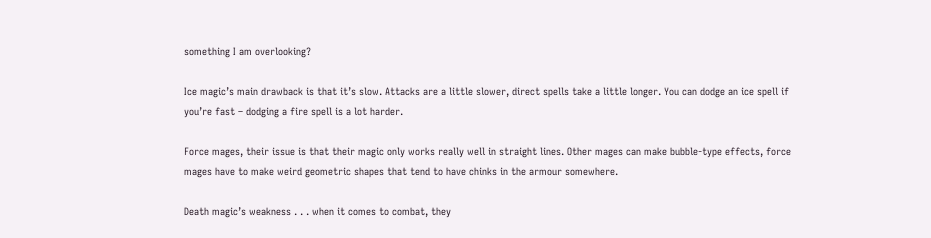something I am overlooking?

Ice magic’s main drawback is that it’s slow. Attacks are a little slower, direct spells take a little longer. You can dodge an ice spell if you’re fast – dodging a fire spell is a lot harder.

Force mages, their issue is that their magic only works really well in straight lines. Other mages can make bubble-type effects, force mages have to make weird geometric shapes that tend to have chinks in the armour somewhere.

Death magic’s weakness . . . when it comes to combat, they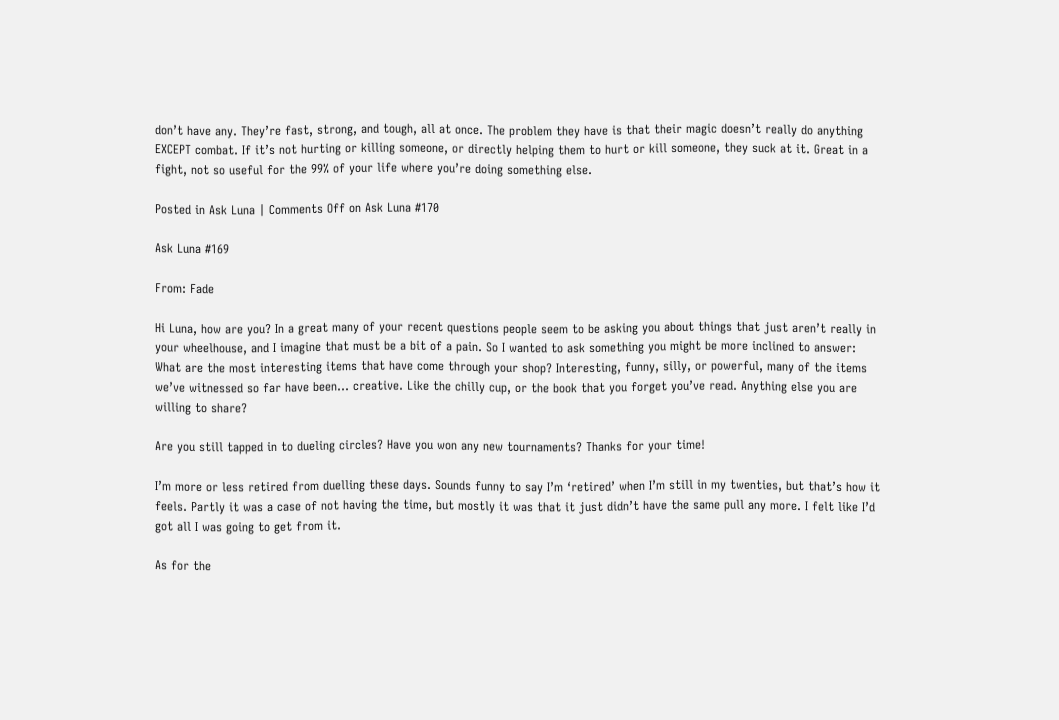don’t have any. They’re fast, strong, and tough, all at once. The problem they have is that their magic doesn’t really do anything EXCEPT combat. If it’s not hurting or killing someone, or directly helping them to hurt or kill someone, they suck at it. Great in a fight, not so useful for the 99% of your life where you’re doing something else.

Posted in Ask Luna | Comments Off on Ask Luna #170

Ask Luna #169

From: Fade

Hi Luna, how are you? In a great many of your recent questions people seem to be asking you about things that just aren’t really in your wheelhouse, and I imagine that must be a bit of a pain. So I wanted to ask something you might be more inclined to answer: What are the most interesting items that have come through your shop? Interesting, funny, silly, or powerful, many of the items we’ve witnessed so far have been… creative. Like the chilly cup, or the book that you forget you’ve read. Anything else you are willing to share?

Are you still tapped in to dueling circles? Have you won any new tournaments? Thanks for your time!

I’m more or less retired from duelling these days. Sounds funny to say I’m ‘retired’ when I’m still in my twenties, but that’s how it feels. Partly it was a case of not having the time, but mostly it was that it just didn’t have the same pull any more. I felt like I’d got all I was going to get from it.

As for the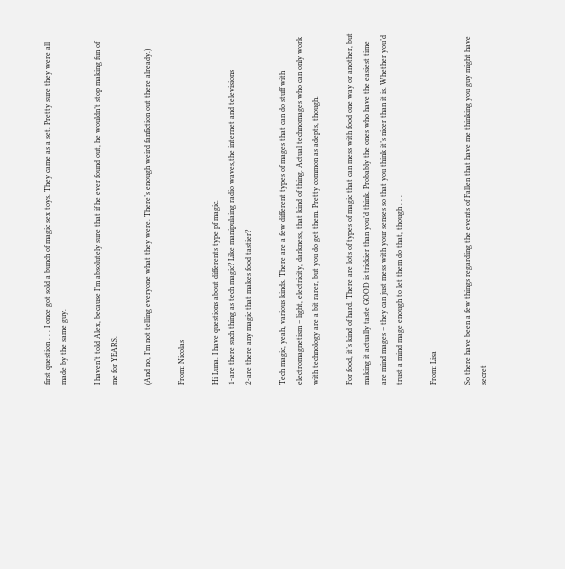first question . . . I once got sold a bunch of magic sex toys. They came as a set. Pretty sure they were all made by the same guy.

I haven’t told Alex, because I’m absolutely sure that if he ever found out, he wouldn’t stop making fun of me for YEARS.

(And no, I’m not telling everyone what they were. There’s enough weird fanfiction out there already.)

From: Nicolas

Hi Luna. I have questions about differents type pf magic.
1-are there such thing as tech magic? Like manipulaing radio waves,the internet and televisions
2-are there any magic that makes food tastier?

Tech magic, yeah, various kinds. There are a few different types of mages that can do stuff with electromagnetism – light, electricity, darkness, that kind of thing. Actual technomages who can only work with technology are a bit rarer, but you do get them. Pretty common as adepts, though.

For food, it’s kind of hard. There are lots of types of magic that can mess with food one way or another, but making it actually taste GOOD is trickier than you’d think. Probably the ones who have the easiest time are mind mages – they can just mess with your senses so that you think it’s nicer than it is. Whether you’d trust a mind mage enough to let them do that, though . . .

From: Lisa

So there have been a few things regarding the events of Fallen that have me thinking you guy might have secret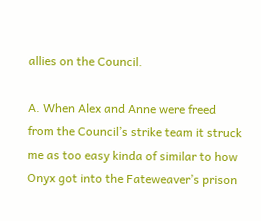allies on the Council.

A. When Alex and Anne were freed from the Council’s strike team it struck me as too easy kinda of similar to how Onyx got into the Fateweaver’s prison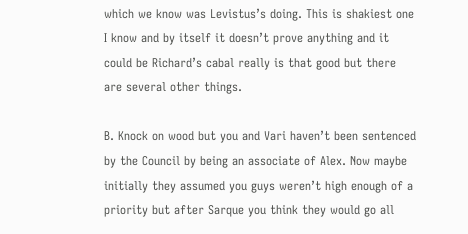which we know was Levistus’s doing. This is shakiest one I know and by itself it doesn’t prove anything and it could be Richard’s cabal really is that good but there are several other things.

B. Knock on wood but you and Vari haven’t been sentenced by the Council by being an associate of Alex. Now maybe initially they assumed you guys weren’t high enough of a priority but after Sarque you think they would go all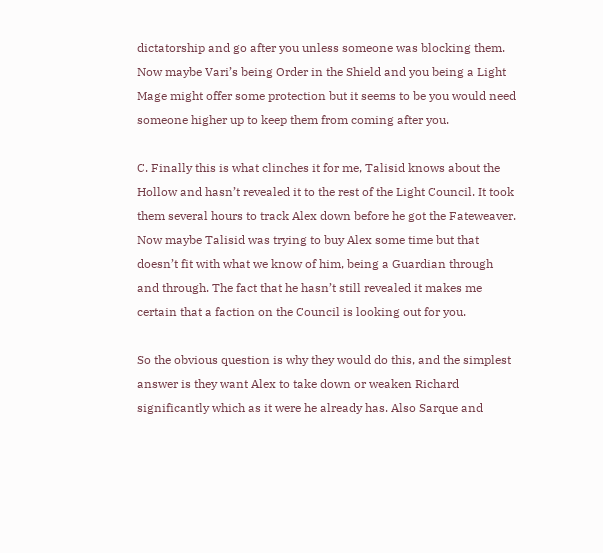dictatorship and go after you unless someone was blocking them. Now maybe Vari’s being Order in the Shield and you being a Light Mage might offer some protection but it seems to be you would need someone higher up to keep them from coming after you.

C. Finally this is what clinches it for me, Talisid knows about the Hollow and hasn’t revealed it to the rest of the Light Council. It took them several hours to track Alex down before he got the Fateweaver. Now maybe Talisid was trying to buy Alex some time but that doesn’t fit with what we know of him, being a Guardian through and through. The fact that he hasn’t still revealed it makes me certain that a faction on the Council is looking out for you.

So the obvious question is why they would do this, and the simplest answer is they want Alex to take down or weaken Richard significantly which as it were he already has. Also Sarque and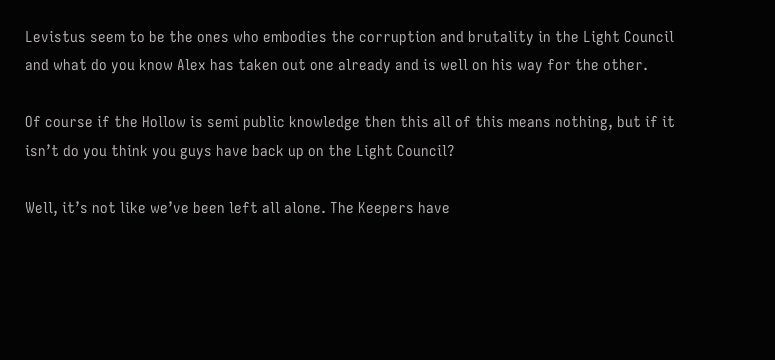Levistus seem to be the ones who embodies the corruption and brutality in the Light Council and what do you know Alex has taken out one already and is well on his way for the other.

Of course if the Hollow is semi public knowledge then this all of this means nothing, but if it isn’t do you think you guys have back up on the Light Council?

Well, it’s not like we’ve been left all alone. The Keepers have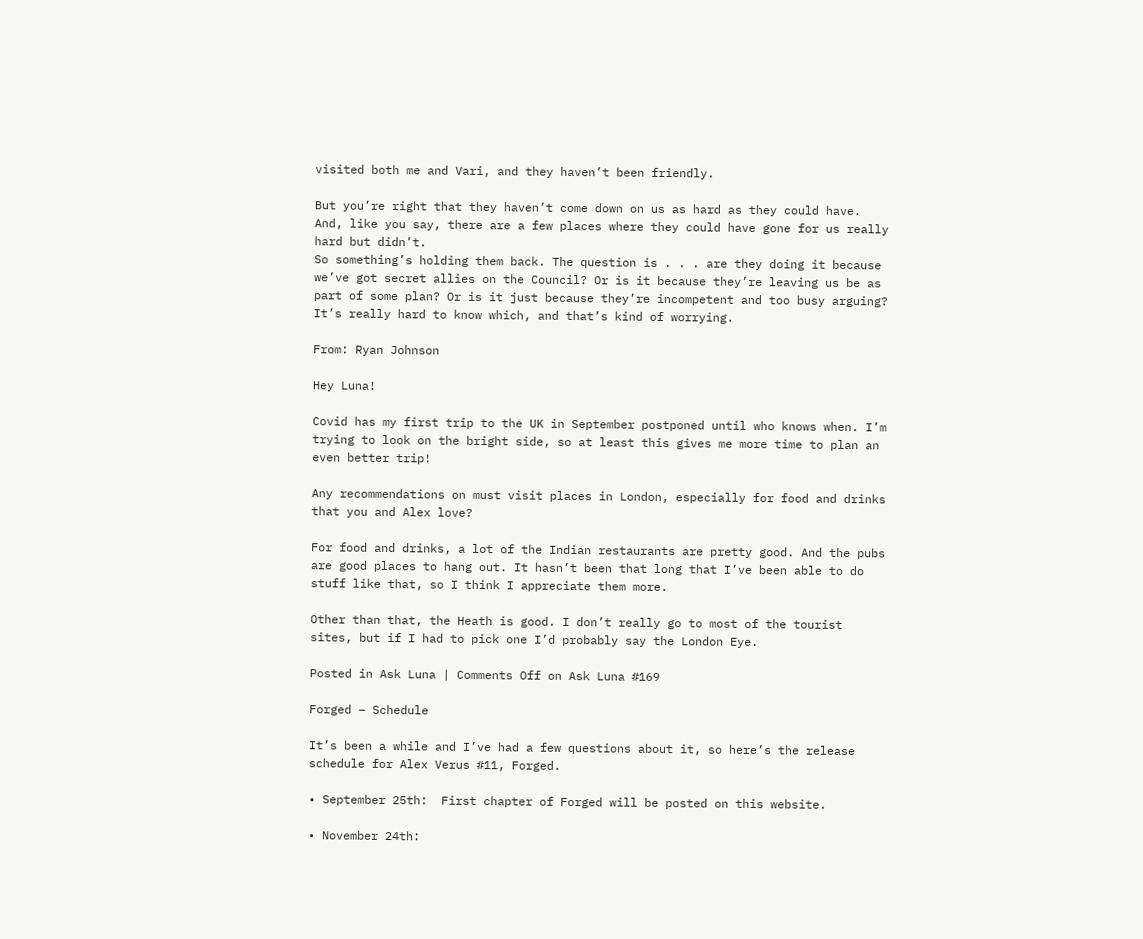visited both me and Vari, and they haven’t been friendly.

But you’re right that they haven’t come down on us as hard as they could have. And, like you say, there are a few places where they could have gone for us really hard but didn’t.
So something’s holding them back. The question is . . . are they doing it because we’ve got secret allies on the Council? Or is it because they’re leaving us be as part of some plan? Or is it just because they’re incompetent and too busy arguing? It’s really hard to know which, and that’s kind of worrying.

From: Ryan Johnson

Hey Luna!

Covid has my first trip to the UK in September postponed until who knows when. I’m trying to look on the bright side, so at least this gives me more time to plan an even better trip!

Any recommendations on must visit places in London, especially for food and drinks that you and Alex love?

For food and drinks, a lot of the Indian restaurants are pretty good. And the pubs are good places to hang out. It hasn’t been that long that I’ve been able to do stuff like that, so I think I appreciate them more.

Other than that, the Heath is good. I don’t really go to most of the tourist sites, but if I had to pick one I’d probably say the London Eye.

Posted in Ask Luna | Comments Off on Ask Luna #169

Forged – Schedule

It’s been a while and I’ve had a few questions about it, so here’s the release schedule for Alex Verus #11, Forged.

• September 25th:  First chapter of Forged will be posted on this website.

• November 24th: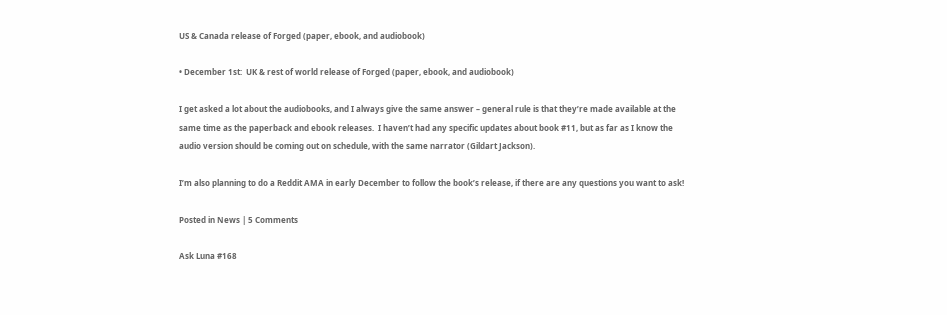US & Canada release of Forged (paper, ebook, and audiobook)

• December 1st:  UK & rest of world release of Forged (paper, ebook, and audiobook)

I get asked a lot about the audiobooks, and I always give the same answer – general rule is that they’re made available at the same time as the paperback and ebook releases.  I haven’t had any specific updates about book #11, but as far as I know the audio version should be coming out on schedule, with the same narrator (Gildart Jackson).

I’m also planning to do a Reddit AMA in early December to follow the book’s release, if there are any questions you want to ask!

Posted in News | 5 Comments

Ask Luna #168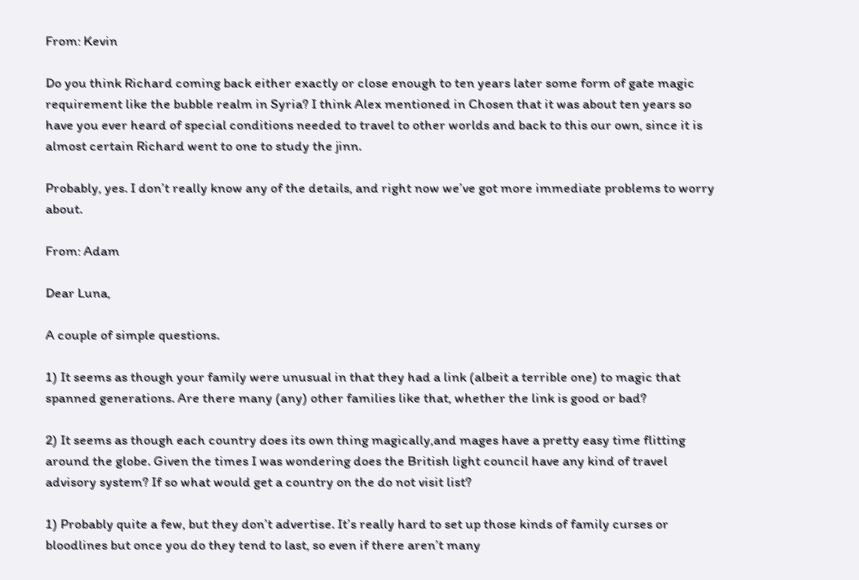From: Kevin

Do you think Richard coming back either exactly or close enough to ten years later some form of gate magic requirement like the bubble realm in Syria? I think Alex mentioned in Chosen that it was about ten years so have you ever heard of special conditions needed to travel to other worlds and back to this our own, since it is almost certain Richard went to one to study the jinn.

Probably, yes. I don’t really know any of the details, and right now we’ve got more immediate problems to worry about.

From: Adam

Dear Luna,

A couple of simple questions.

1) It seems as though your family were unusual in that they had a link (albeit a terrible one) to magic that spanned generations. Are there many (any) other families like that, whether the link is good or bad?

2) It seems as though each country does its own thing magically,and mages have a pretty easy time flitting around the globe. Given the times I was wondering does the British light council have any kind of travel advisory system? If so what would get a country on the do not visit list?

1) Probably quite a few, but they don’t advertise. It’s really hard to set up those kinds of family curses or bloodlines but once you do they tend to last, so even if there aren’t many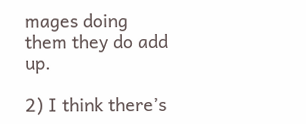mages doing them they do add up.

2) I think there’s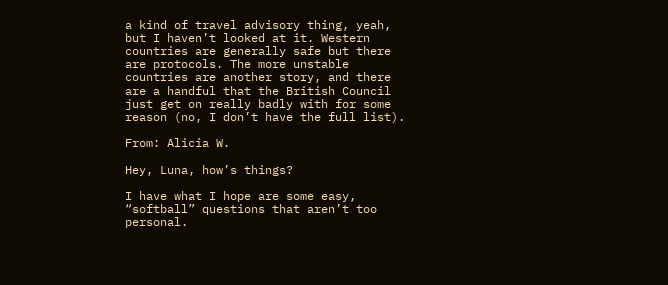a kind of travel advisory thing, yeah, but I haven’t looked at it. Western countries are generally safe but there are protocols. The more unstable countries are another story, and there are a handful that the British Council just get on really badly with for some reason (no, I don’t have the full list).

From: Alicia W.

Hey, Luna, how’s things?

I have what I hope are some easy, “softball” questions that aren’t too personal.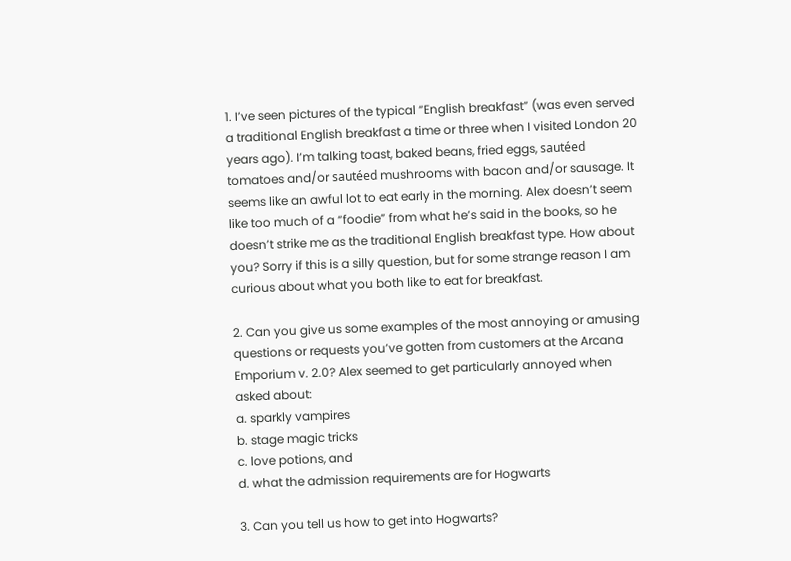1. I’ve seen pictures of the typical “English breakfast” (was even served a traditional English breakfast a time or three when I visited London 20 years ago). I’m talking toast, baked beans, fried eggs, sautéed tomatoes and/or sautéed mushrooms with bacon and/or sausage. It seems like an awful lot to eat early in the morning. Alex doesn’t seem like too much of a “foodie” from what he’s said in the books, so he doesn’t strike me as the traditional English breakfast type. How about you? Sorry if this is a silly question, but for some strange reason I am curious about what you both like to eat for breakfast.

2. Can you give us some examples of the most annoying or amusing questions or requests you’ve gotten from customers at the Arcana Emporium v. 2.0? Alex seemed to get particularly annoyed when asked about:
a. sparkly vampires
b. stage magic tricks
c. love potions, and
d. what the admission requirements are for Hogwarts

3. Can you tell us how to get into Hogwarts?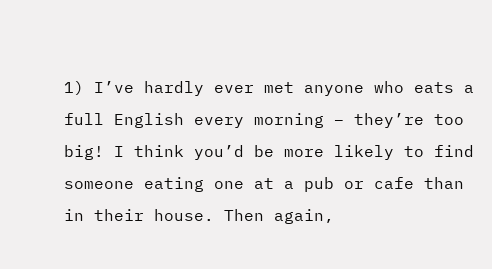1) I’ve hardly ever met anyone who eats a full English every morning – they’re too big! I think you’d be more likely to find someone eating one at a pub or cafe than in their house. Then again,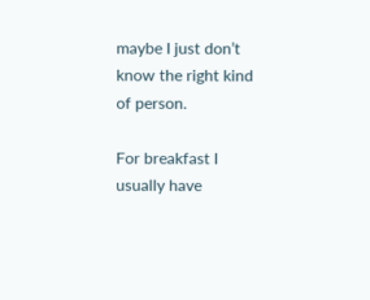maybe I just don’t know the right kind of person.

For breakfast I usually have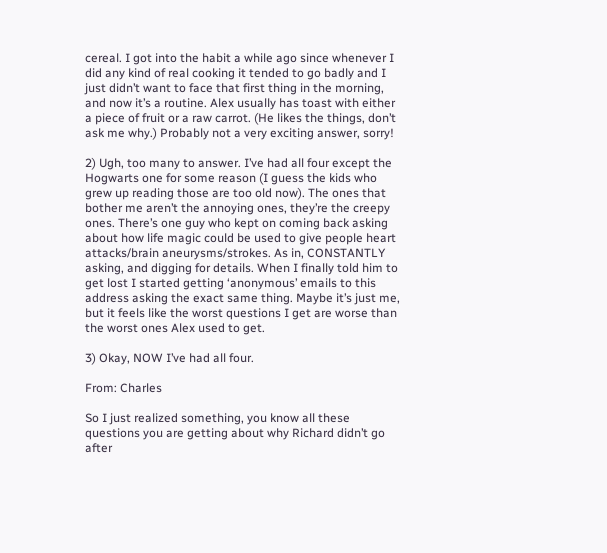cereal. I got into the habit a while ago since whenever I did any kind of real cooking it tended to go badly and I just didn’t want to face that first thing in the morning, and now it’s a routine. Alex usually has toast with either a piece of fruit or a raw carrot. (He likes the things, don’t ask me why.) Probably not a very exciting answer, sorry!

2) Ugh, too many to answer. I’ve had all four except the Hogwarts one for some reason (I guess the kids who grew up reading those are too old now). The ones that bother me aren’t the annoying ones, they’re the creepy ones. There’s one guy who kept on coming back asking about how life magic could be used to give people heart attacks/brain aneurysms/strokes. As in, CONSTANTLY asking, and digging for details. When I finally told him to get lost I started getting ‘anonymous’ emails to this address asking the exact same thing. Maybe it’s just me, but it feels like the worst questions I get are worse than the worst ones Alex used to get.

3) Okay, NOW I’ve had all four.

From: Charles

So I just realized something, you know all these questions you are getting about why Richard didn’t go after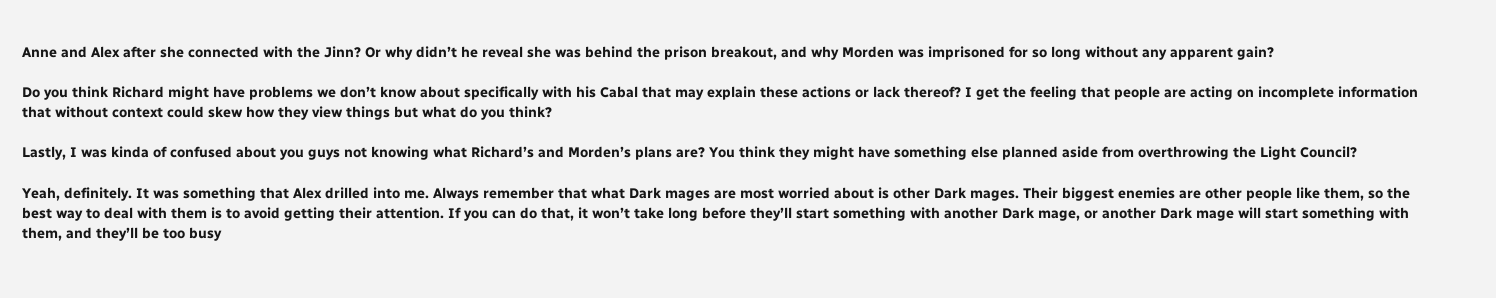Anne and Alex after she connected with the Jinn? Or why didn’t he reveal she was behind the prison breakout, and why Morden was imprisoned for so long without any apparent gain?

Do you think Richard might have problems we don’t know about specifically with his Cabal that may explain these actions or lack thereof? I get the feeling that people are acting on incomplete information that without context could skew how they view things but what do you think?

Lastly, I was kinda of confused about you guys not knowing what Richard’s and Morden’s plans are? You think they might have something else planned aside from overthrowing the Light Council?

Yeah, definitely. It was something that Alex drilled into me. Always remember that what Dark mages are most worried about is other Dark mages. Their biggest enemies are other people like them, so the best way to deal with them is to avoid getting their attention. If you can do that, it won’t take long before they’ll start something with another Dark mage, or another Dark mage will start something with them, and they’ll be too busy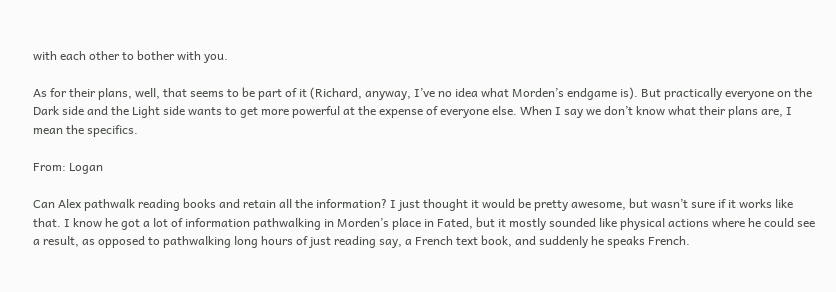with each other to bother with you.

As for their plans, well, that seems to be part of it (Richard, anyway, I’ve no idea what Morden’s endgame is). But practically everyone on the Dark side and the Light side wants to get more powerful at the expense of everyone else. When I say we don’t know what their plans are, I mean the specifics.

From: Logan

Can Alex pathwalk reading books and retain all the information? I just thought it would be pretty awesome, but wasn’t sure if it works like that. I know he got a lot of information pathwalking in Morden’s place in Fated, but it mostly sounded like physical actions where he could see a result, as opposed to pathwalking long hours of just reading say, a French text book, and suddenly he speaks French.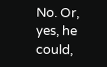No. Or, yes, he could,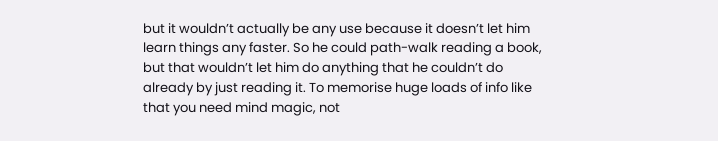but it wouldn’t actually be any use because it doesn’t let him learn things any faster. So he could path-walk reading a book, but that wouldn’t let him do anything that he couldn’t do already by just reading it. To memorise huge loads of info like that you need mind magic, not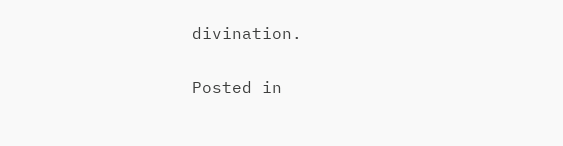divination.

Posted in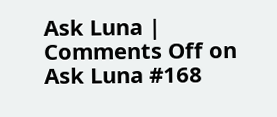Ask Luna | Comments Off on Ask Luna #168